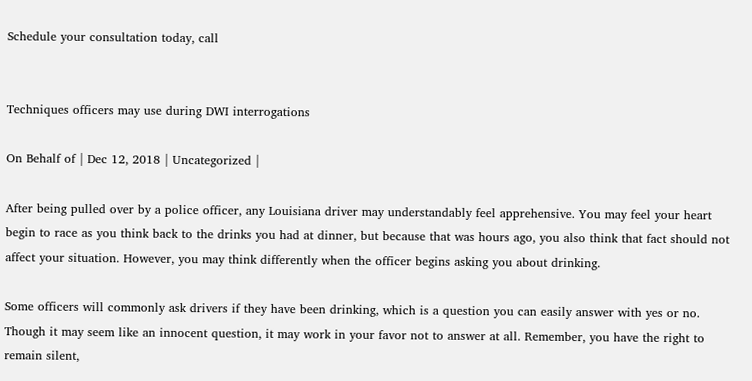Schedule your consultation today, call


Techniques officers may use during DWI interrogations

On Behalf of | Dec 12, 2018 | Uncategorized |

After being pulled over by a police officer, any Louisiana driver may understandably feel apprehensive. You may feel your heart begin to race as you think back to the drinks you had at dinner, but because that was hours ago, you also think that fact should not affect your situation. However, you may think differently when the officer begins asking you about drinking.

Some officers will commonly ask drivers if they have been drinking, which is a question you can easily answer with yes or no. Though it may seem like an innocent question, it may work in your favor not to answer at all. Remember, you have the right to remain silent,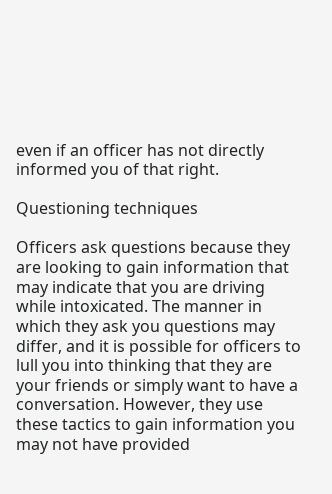even if an officer has not directly informed you of that right.

Questioning techniques

Officers ask questions because they are looking to gain information that may indicate that you are driving while intoxicated. The manner in which they ask you questions may differ, and it is possible for officers to lull you into thinking that they are your friends or simply want to have a conversation. However, they use these tactics to gain information you may not have provided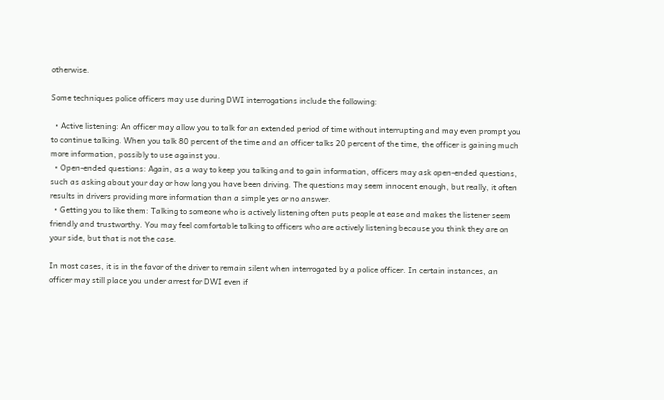otherwise.

Some techniques police officers may use during DWI interrogations include the following:

  • Active listening: An officer may allow you to talk for an extended period of time without interrupting and may even prompt you to continue talking. When you talk 80 percent of the time and an officer talks 20 percent of the time, the officer is gaining much more information, possibly to use against you.
  • Open-ended questions: Again, as a way to keep you talking and to gain information, officers may ask open-ended questions, such as asking about your day or how long you have been driving. The questions may seem innocent enough, but really, it often results in drivers providing more information than a simple yes or no answer.
  • Getting you to like them: Talking to someone who is actively listening often puts people at ease and makes the listener seem friendly and trustworthy. You may feel comfortable talking to officers who are actively listening because you think they are on your side, but that is not the case.

In most cases, it is in the favor of the driver to remain silent when interrogated by a police officer. In certain instances, an officer may still place you under arrest for DWI even if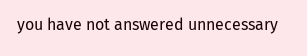you have not answered unnecessary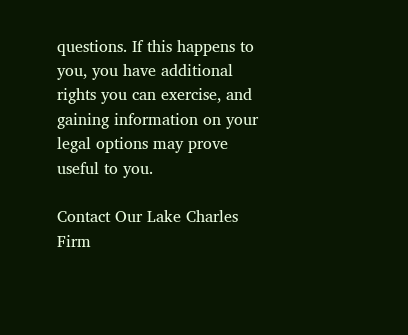questions. If this happens to you, you have additional rights you can exercise, and gaining information on your legal options may prove useful to you.

Contact Our Lake Charles Firm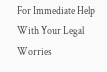For Immediate Help With Your Legal Worries